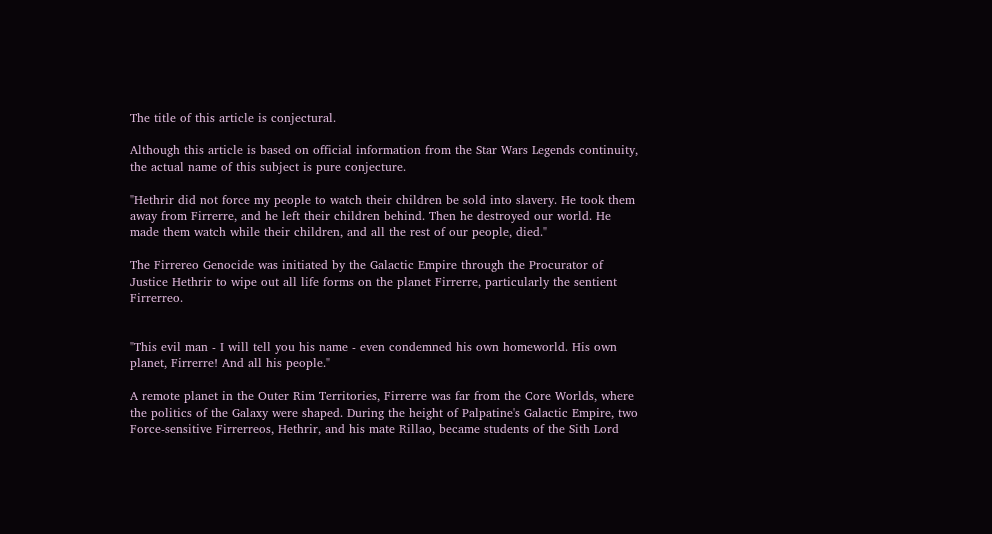The title of this article is conjectural.

Although this article is based on official information from the Star Wars Legends continuity, the actual name of this subject is pure conjecture.

"Hethrir did not force my people to watch their children be sold into slavery. He took them away from Firrerre, and he left their children behind. Then he destroyed our world. He made them watch while their children, and all the rest of our people, died."

The Firrereo Genocide was initiated by the Galactic Empire through the Procurator of Justice Hethrir to wipe out all life forms on the planet Firrerre, particularly the sentient Firrerreo.


"This evil man - I will tell you his name - even condemned his own homeworld. His own planet, Firrerre! And all his people."

A remote planet in the Outer Rim Territories, Firrerre was far from the Core Worlds, where the politics of the Galaxy were shaped. During the height of Palpatine's Galactic Empire, two Force-sensitive Firrerreos, Hethrir, and his mate Rillao, became students of the Sith Lord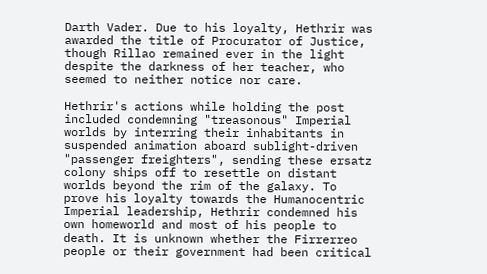Darth Vader. Due to his loyalty, Hethrir was awarded the title of Procurator of Justice, though Rillao remained ever in the light despite the darkness of her teacher, who seemed to neither notice nor care.

Hethrir's actions while holding the post included condemning "treasonous" Imperial worlds by interring their inhabitants in suspended animation aboard sublight-driven "passenger freighters", sending these ersatz colony ships off to resettle on distant worlds beyond the rim of the galaxy. To prove his loyalty towards the Humanocentric Imperial leadership, Hethrir condemned his own homeworld and most of his people to death. It is unknown whether the Firrerreo people or their government had been critical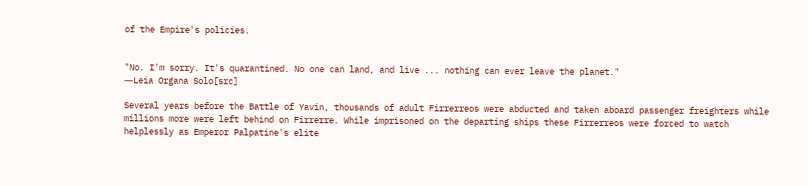of the Empire's policies.


"No. I'm sorry. It's quarantined. No one can land, and live ... nothing can ever leave the planet."
―Leia Organa Solo[src]

Several years before the Battle of Yavin, thousands of adult Firrerreos were abducted and taken aboard passenger freighters while millions more were left behind on Firrerre. While imprisoned on the departing ships these Firrerreos were forced to watch helplessly as Emperor Palpatine's elite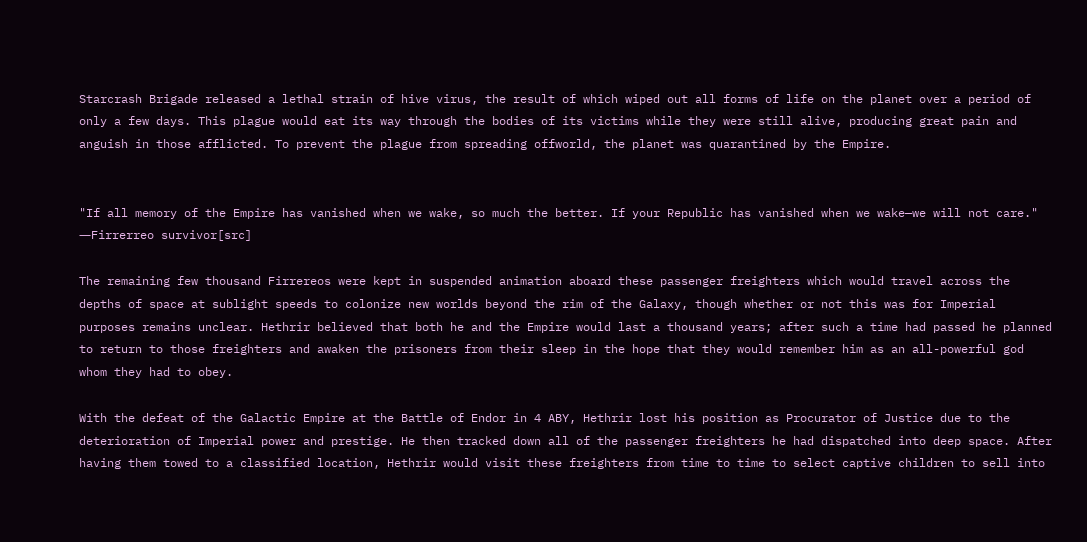Starcrash Brigade released a lethal strain of hive virus, the result of which wiped out all forms of life on the planet over a period of only a few days. This plague would eat its way through the bodies of its victims while they were still alive, producing great pain and anguish in those afflicted. To prevent the plague from spreading offworld, the planet was quarantined by the Empire.


"If all memory of the Empire has vanished when we wake, so much the better. If your Republic has vanished when we wake—we will not care."
―Firrerreo survivor[src]

The remaining few thousand Firrereos were kept in suspended animation aboard these passenger freighters which would travel across the depths of space at sublight speeds to colonize new worlds beyond the rim of the Galaxy, though whether or not this was for Imperial purposes remains unclear. Hethrir believed that both he and the Empire would last a thousand years; after such a time had passed he planned to return to those freighters and awaken the prisoners from their sleep in the hope that they would remember him as an all-powerful god whom they had to obey.

With the defeat of the Galactic Empire at the Battle of Endor in 4 ABY, Hethrir lost his position as Procurator of Justice due to the deterioration of Imperial power and prestige. He then tracked down all of the passenger freighters he had dispatched into deep space. After having them towed to a classified location, Hethrir would visit these freighters from time to time to select captive children to sell into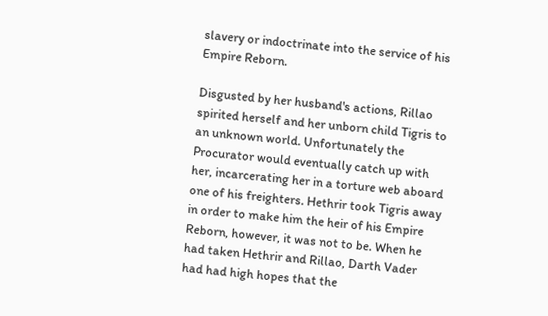slavery or indoctrinate into the service of his Empire Reborn.

Disgusted by her husband's actions, Rillao spirited herself and her unborn child Tigris to an unknown world. Unfortunately the Procurator would eventually catch up with her, incarcerating her in a torture web aboard one of his freighters. Hethrir took Tigris away in order to make him the heir of his Empire Reborn, however, it was not to be. When he had taken Hethrir and Rillao, Darth Vader had had high hopes that the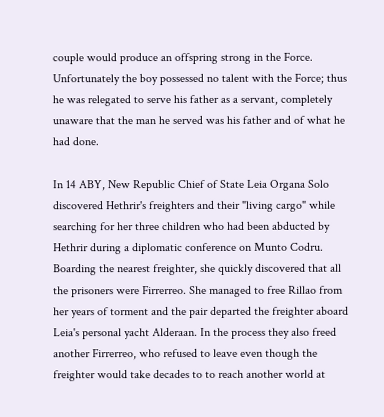couple would produce an offspring strong in the Force. Unfortunately the boy possessed no talent with the Force; thus he was relegated to serve his father as a servant, completely unaware that the man he served was his father and of what he had done.

In 14 ABY, New Republic Chief of State Leia Organa Solo discovered Hethrir's freighters and their "living cargo" while searching for her three children who had been abducted by Hethrir during a diplomatic conference on Munto Codru. Boarding the nearest freighter, she quickly discovered that all the prisoners were Firrerreo. She managed to free Rillao from her years of torment and the pair departed the freighter aboard Leia's personal yacht Alderaan. In the process they also freed another Firrerreo, who refused to leave even though the freighter would take decades to to reach another world at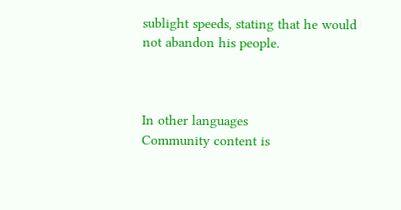sublight speeds, stating that he would not abandon his people.



In other languages
Community content is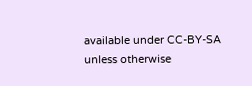available under CC-BY-SA unless otherwise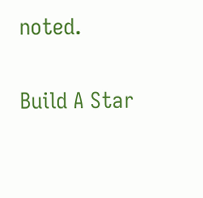noted.

Build A Star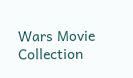Wars Movie Collection